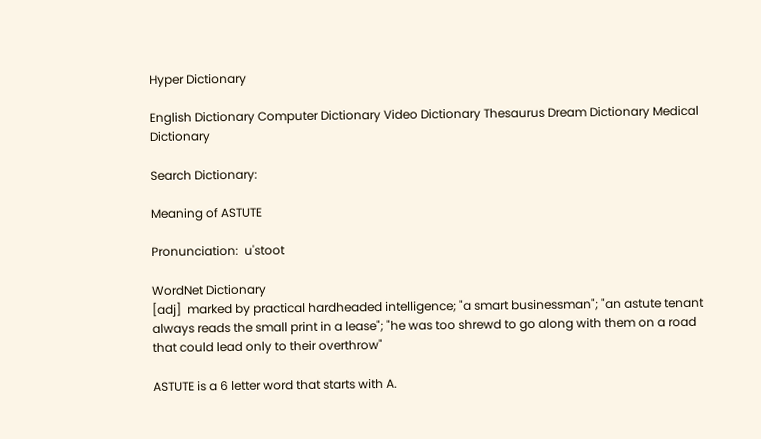Hyper Dictionary

English Dictionary Computer Dictionary Video Dictionary Thesaurus Dream Dictionary Medical Dictionary

Search Dictionary:

Meaning of ASTUTE

Pronunciation:  u'stoot

WordNet Dictionary
[adj]  marked by practical hardheaded intelligence; "a smart businessman"; "an astute tenant always reads the small print in a lease"; "he was too shrewd to go along with them on a road that could lead only to their overthrow"

ASTUTE is a 6 letter word that starts with A.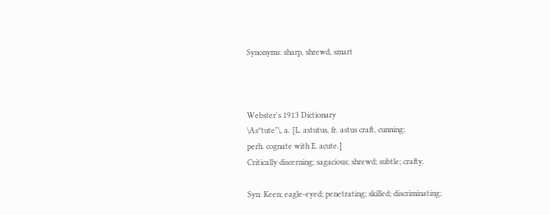Synonyms: sharp, shrewd, smart



Webster's 1913 Dictionary
\As*tute"\, a. [L. astutus, fr. astus craft, cunning;
perh. cognate with E. acute.]
Critically discerning; sagacious; shrewd; subtle; crafty.

Syn: Keen; eagle-eyed; penetrating; skilled; discriminating;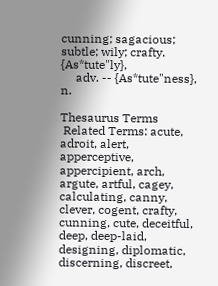cunning; sagacious; subtle; wily; crafty. {As*tute"ly},
     adv. -- {As*tute"ness}, n.

Thesaurus Terms
 Related Terms: acute, adroit, alert, apperceptive, appercipient, arch, argute, artful, cagey, calculating, canny, clever, cogent, crafty, cunning, cute, deceitful, deep, deep-laid, designing, diplomatic, discerning, discreet,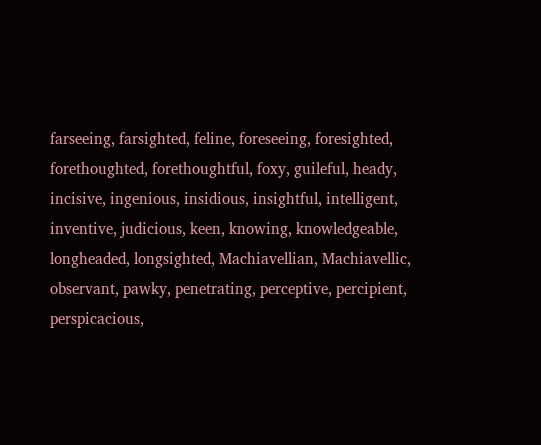farseeing, farsighted, feline, foreseeing, foresighted, forethoughted, forethoughtful, foxy, guileful, heady, incisive, ingenious, insidious, insightful, intelligent, inventive, judicious, keen, knowing, knowledgeable, longheaded, longsighted, Machiavellian, Machiavellic, observant, pawky, penetrating, perceptive, percipient, perspicacious,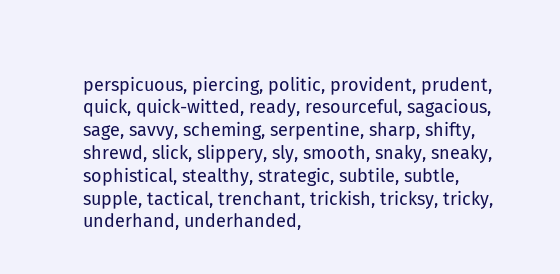perspicuous, piercing, politic, provident, prudent, quick, quick-witted, ready, resourceful, sagacious, sage, savvy, scheming, serpentine, sharp, shifty, shrewd, slick, slippery, sly, smooth, snaky, sneaky, sophistical, stealthy, strategic, subtile, subtle, supple, tactical, trenchant, trickish, tricksy, tricky, underhand, underhanded,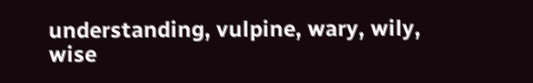understanding, vulpine, wary, wily, wise